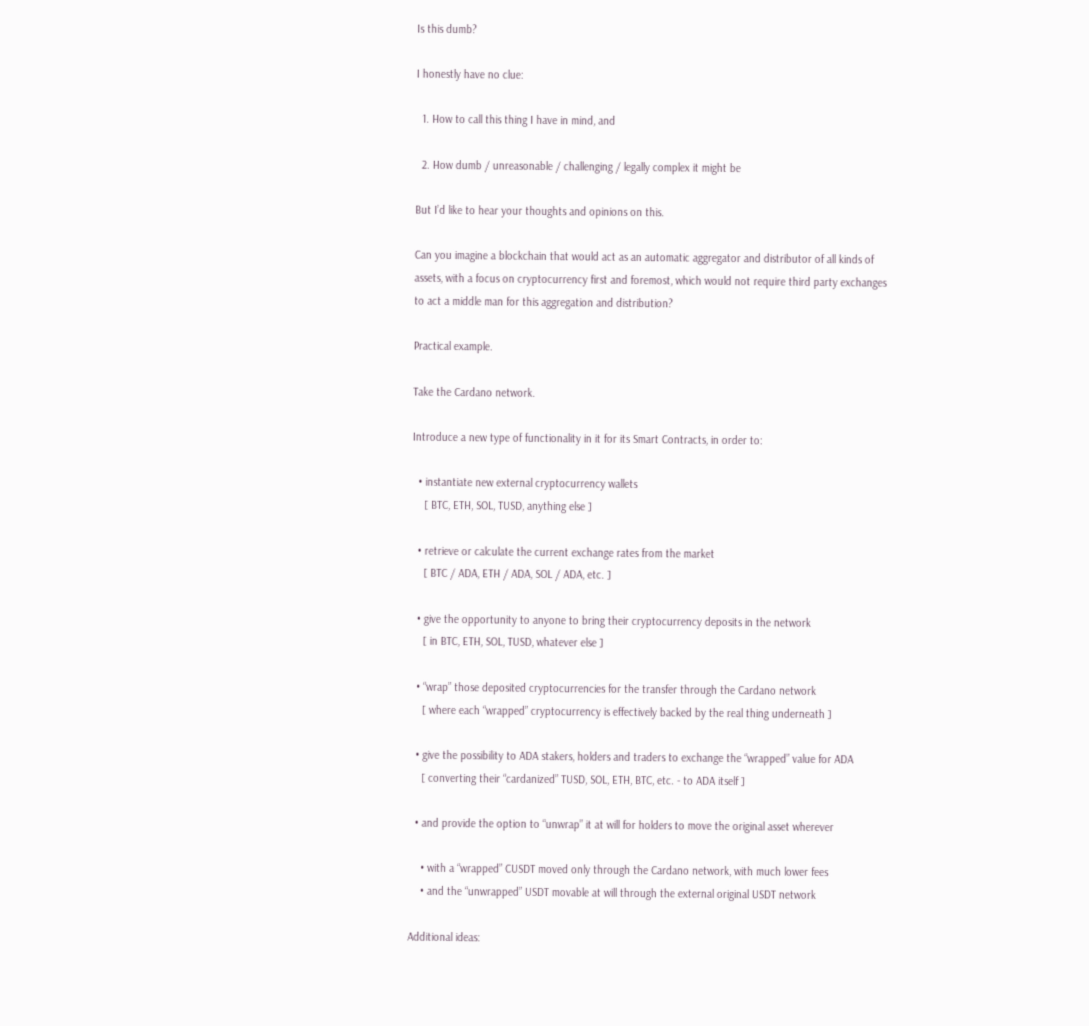Is this dumb?

I honestly have no clue:

  1. How to call this thing I have in mind, and

  2. How dumb / unreasonable / challenging / legally complex it might be

But I’d like to hear your thoughts and opinions on this.

Can you imagine a blockchain that would act as an automatic aggregator and distributor of all kinds of assets, with a focus on cryptocurrency first and foremost, which would not require third party exchanges to act a middle man for this aggregation and distribution?

Practical example.

Take the Cardano network.

Introduce a new type of functionality in it for its Smart Contracts, in order to:

  • instantiate new external cryptocurrency wallets
    [ BTC, ETH, SOL, TUSD, anything else ]

  • retrieve or calculate the current exchange rates from the market
    [ BTC / ADA, ETH / ADA, SOL / ADA, etc. ]

  • give the opportunity to anyone to bring their cryptocurrency deposits in the network
    [ in BTC, ETH, SOL, TUSD, whatever else ]

  • “wrap” those deposited cryptocurrencies for the transfer through the Cardano network
    [ where each “wrapped” cryptocurrency is effectively backed by the real thing underneath ]

  • give the possibility to ADA stakers, holders and traders to exchange the “wrapped” value for ADA
    [ converting their “cardanized” TUSD, SOL, ETH, BTC, etc. - to ADA itself ]

  • and provide the option to “unwrap” it at will for holders to move the original asset wherever

    • with a “wrapped” CUSDT moved only through the Cardano network, with much lower fees
    • and the “unwrapped” USDT movable at will through the external original USDT network

Additional ideas: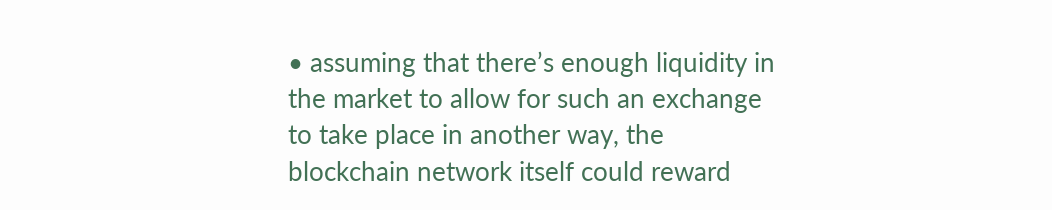• assuming that there’s enough liquidity in the market to allow for such an exchange to take place in another way, the blockchain network itself could reward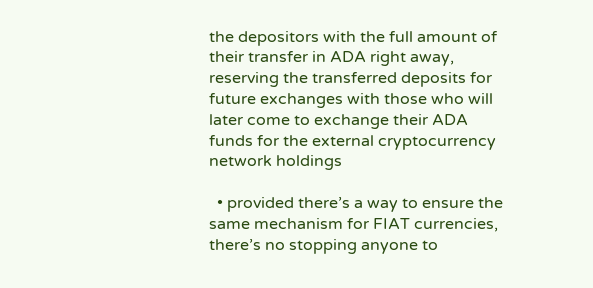the depositors with the full amount of their transfer in ADA right away, reserving the transferred deposits for future exchanges with those who will later come to exchange their ADA funds for the external cryptocurrency network holdings

  • provided there’s a way to ensure the same mechanism for FIAT currencies, there’s no stopping anyone to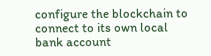configure the blockchain to connect to its own local bank account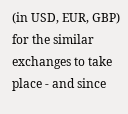(in USD, EUR, GBP) for the similar exchanges to take place - and since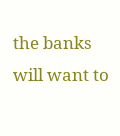the banks will want to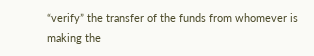“verify” the transfer of the funds from whomever is making the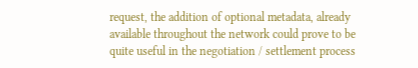request, the addition of optional metadata, already available throughout the network could prove to be quite useful in the negotiation / settlement process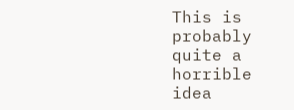This is probably quite a horrible idea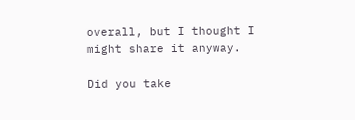overall, but I thought I might share it anyway.

Did you take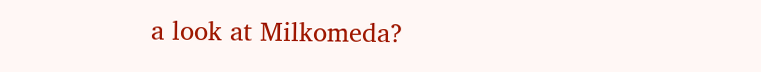a look at Milkomeda?